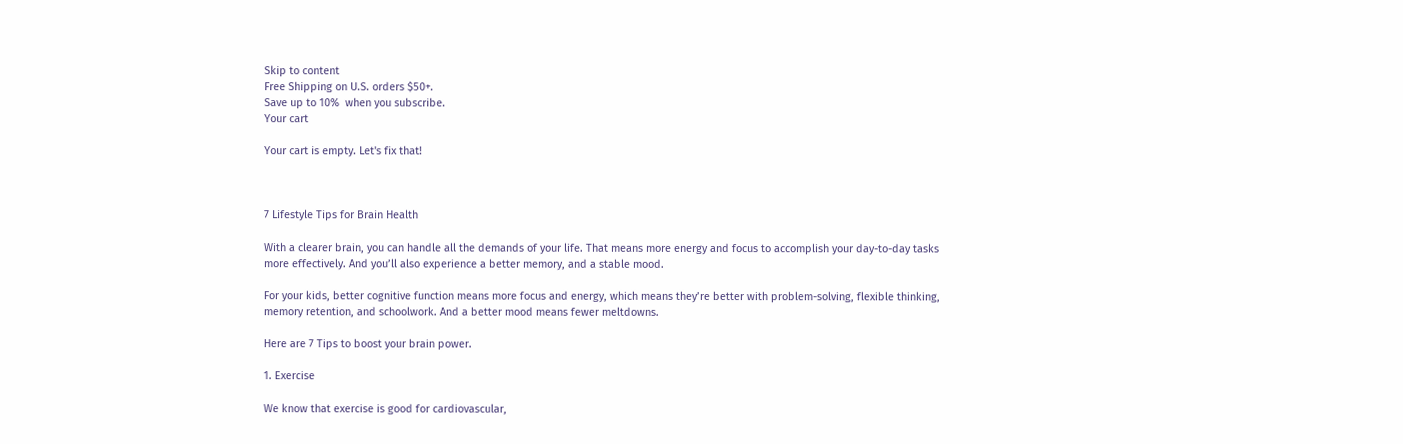Skip to content
Free Shipping on U.S. orders $50+.
Save up to 10%  when you subscribe.
Your cart

Your cart is empty. Let's fix that!



7 Lifestyle Tips for Brain Health

With a clearer brain, you can handle all the demands of your life. That means more energy and focus to accomplish your day-to-day tasks more effectively. And you’ll also experience a better memory, and a stable mood.

For your kids, better cognitive function means more focus and energy, which means they’re better with problem-solving, flexible thinking, memory retention, and schoolwork. And a better mood means fewer meltdowns.

Here are 7 Tips to boost your brain power.

1. Exercise

We know that exercise is good for cardiovascular,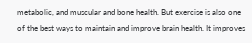metabolic, and muscular and bone health. But exercise is also one of the best ways to maintain and improve brain health. It improves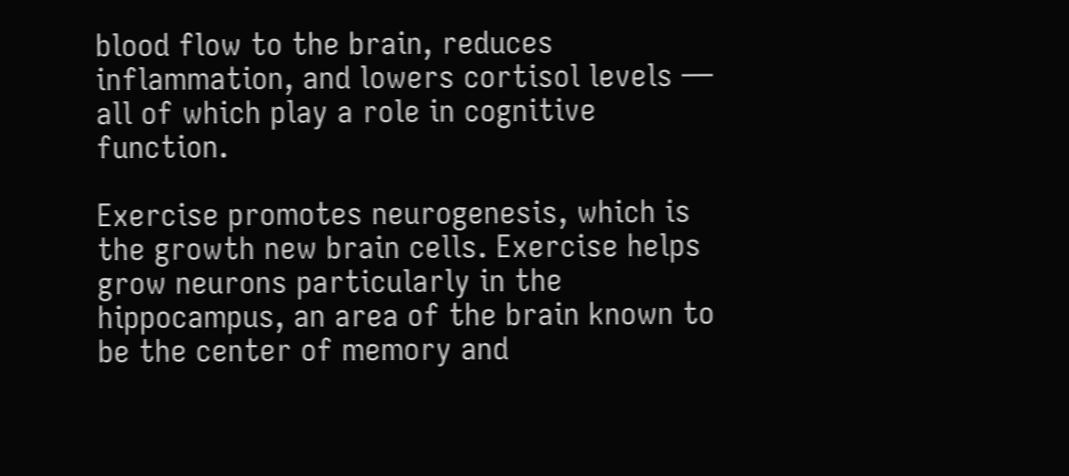blood flow to the brain, reduces inflammation, and lowers cortisol levels — all of which play a role in cognitive function.

Exercise promotes neurogenesis, which is the growth new brain cells. Exercise helps grow neurons particularly in the hippocampus, an area of the brain known to be the center of memory and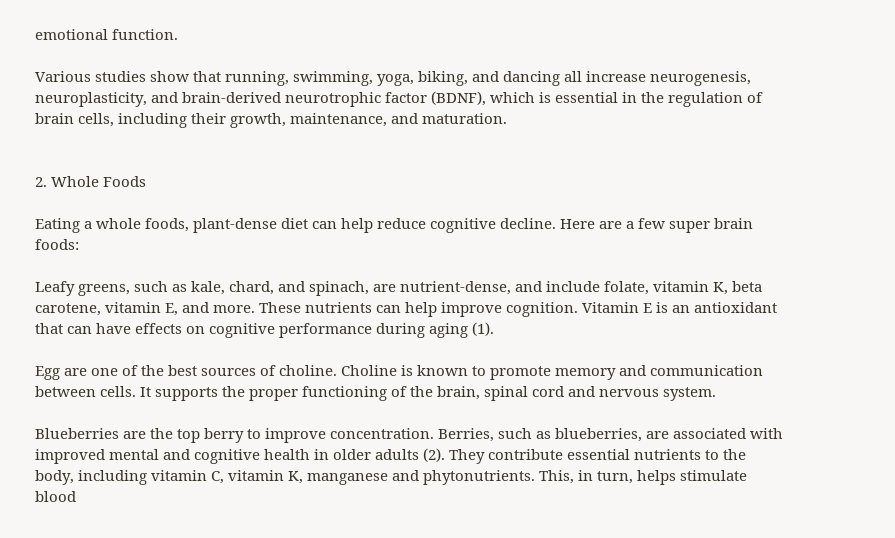emotional function.

Various studies show that running, swimming, yoga, biking, and dancing all increase neurogenesis, neuroplasticity, and brain-derived neurotrophic factor (BDNF), which is essential in the regulation of brain cells, including their growth, maintenance, and maturation.


2. Whole Foods

Eating a whole foods, plant-dense diet can help reduce cognitive decline. Here are a few super brain foods:

Leafy greens, such as kale, chard, and spinach, are nutrient-dense, and include folate, vitamin K, beta carotene, vitamin E, and more. These nutrients can help improve cognition. Vitamin E is an antioxidant that can have effects on cognitive performance during aging (1).

Egg are one of the best sources of choline. Choline is known to promote memory and communication between cells. It supports the proper functioning of the brain, spinal cord and nervous system.

Blueberries are the top berry to improve concentration. Berries, such as blueberries, are associated with improved mental and cognitive health in older adults (2). They contribute essential nutrients to the body, including vitamin C, vitamin K, manganese and phytonutrients. This, in turn, helps stimulate blood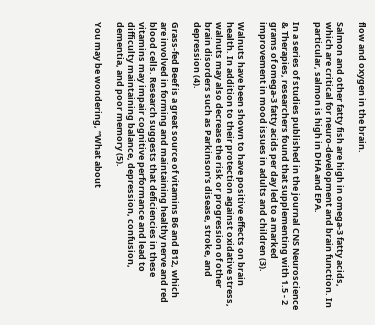flow and oxygen in the brain.

Salmon and other fatty fish are high in omega-3 fatty acids, which are critical for neuro-development and brain function. In particular, salmon is high in DHA and EPA.

In a series of studies published in the journal CNS Neuroscience & Therapies, researchers found that supplementing with 1.5 - 2 grams of omega-3 fatty acids per day led to a marked improvement in mood issues in adults and children (3).

Walnuts have been shown to have positive effects on brain health. In addition to their protection against oxidative stress, walnuts may also decrease the risk or progression of other brain disorders such as Parkinson’s disease, stroke, and depression (4).

Grass-fed Beef is a great source of vitamins B6 and B12, which are involved in forming and maintaining healthy nerve and red blood cells. Research suggests that deficiencies in these vitamins may impair cognitive performance and lead to difficulty maintaining balance, depression, confusion, dementia, and poor memory (5).

You may be wondering, “What about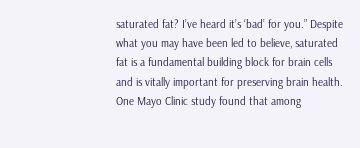saturated fat? I’ve heard it’s ‘bad’ for you.” Despite what you may have been led to believe, saturated fat is a fundamental building block for brain cells and is vitally important for preserving brain health. One Mayo Clinic study found that among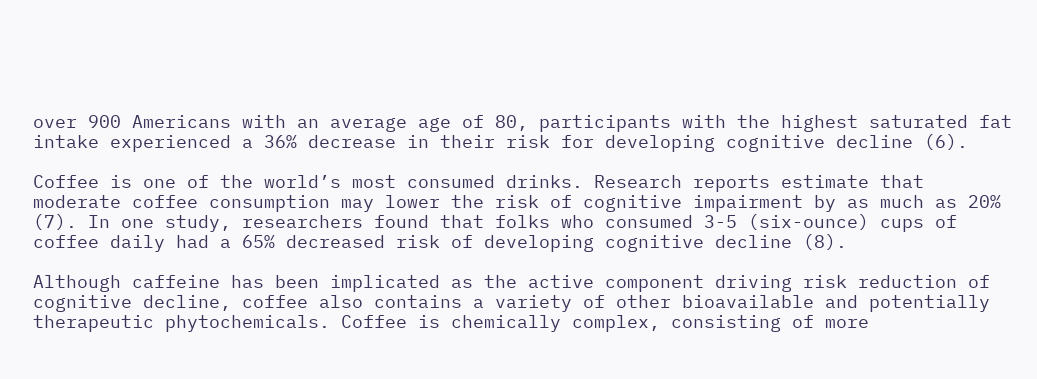over 900 Americans with an average age of 80, participants with the highest saturated fat intake experienced a 36% decrease in their risk for developing cognitive decline (6).

Coffee is one of the world’s most consumed drinks. Research reports estimate that moderate coffee consumption may lower the risk of cognitive impairment by as much as 20% (7). In one study, researchers found that folks who consumed 3-5 (six-ounce) cups of coffee daily had a 65% decreased risk of developing cognitive decline (8).

Although caffeine has been implicated as the active component driving risk reduction of cognitive decline, coffee also contains a variety of other bioavailable and potentially therapeutic phytochemicals. Coffee is chemically complex, consisting of more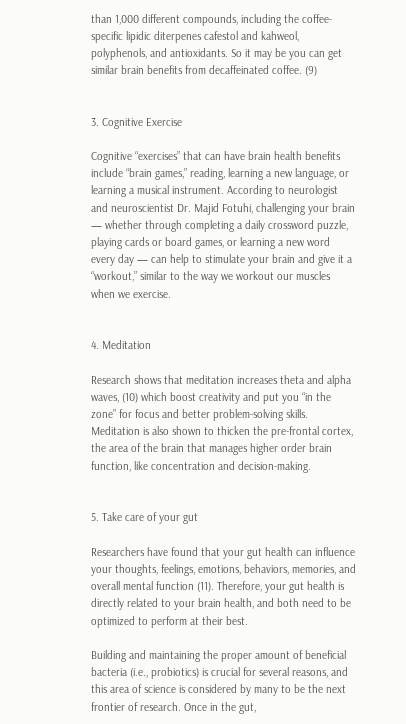than 1,000 different compounds, including the coffee-specific lipidic diterpenes cafestol and kahweol, polyphenols, and antioxidants. So it may be you can get similar brain benefits from decaffeinated coffee. (9)


3. Cognitive Exercise

Cognitive “exercises” that can have brain health benefits include “brain games,” reading, learning a new language, or learning a musical instrument. According to neurologist and neuroscientist Dr. Majid Fotuhi, challenging your brain — whether through completing a daily crossword puzzle, playing cards or board games, or learning a new word every day — can help to stimulate your brain and give it a “workout,” similar to the way we workout our muscles when we exercise.


4. Meditation

Research shows that meditation increases theta and alpha waves, (10) which boost creativity and put you “in the zone” for focus and better problem-solving skills. Meditation is also shown to thicken the pre-frontal cortex, the area of the brain that manages higher order brain function, like concentration and decision-making.


5. Take care of your gut

Researchers have found that your gut health can influence your thoughts, feelings, emotions, behaviors, memories, and overall mental function (11). Therefore, your gut health is directly related to your brain health, and both need to be optimized to perform at their best.

Building and maintaining the proper amount of beneficial bacteria (i.e., probiotics) is crucial for several reasons, and this area of science is considered by many to be the next frontier of research. Once in the gut,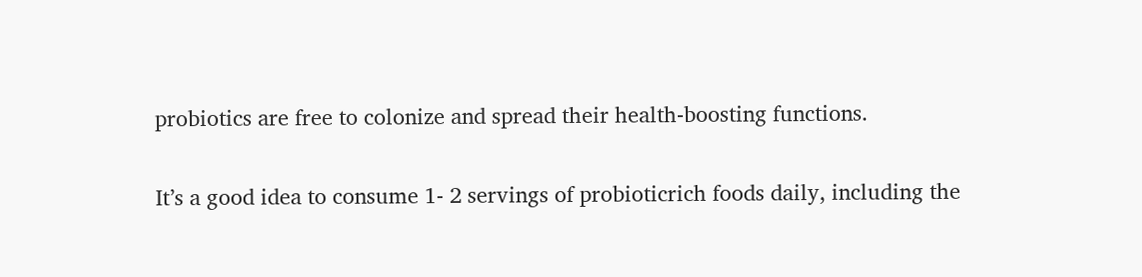probiotics are free to colonize and spread their health-boosting functions.

It’s a good idea to consume 1- 2 servings of probioticrich foods daily, including the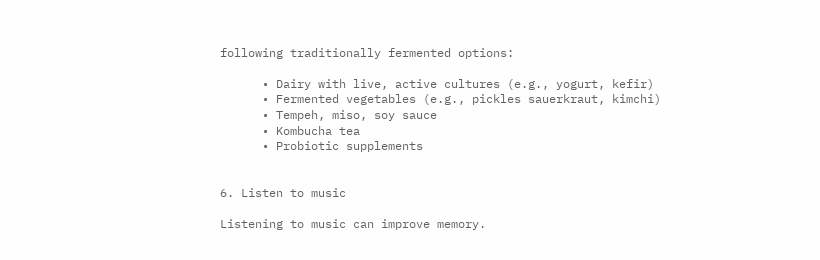following traditionally fermented options:

      • Dairy with live, active cultures (e.g., yogurt, kefir)
      • Fermented vegetables (e.g., pickles sauerkraut, kimchi)
      • Tempeh, miso, soy sauce
      • Kombucha tea
      • Probiotic supplements


6. Listen to music

Listening to music can improve memory.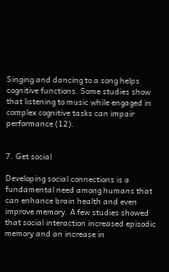Singing and dancing to a song helps cognitive functions. Some studies show that listening to music while engaged in complex cognitive tasks can impair performance (12).


7. Get social

Developing social connections is a fundamental need among humans that can enhance brain health and even improve memory. A few studies showed that social interaction increased episodic memory and an increase in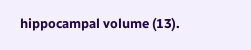hippocampal volume (13).